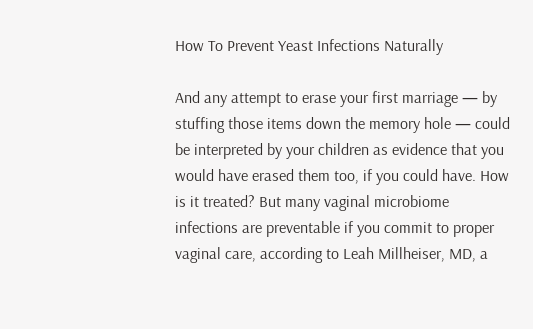How To Prevent Yeast Infections Naturally

And any attempt to erase your first marriage — by stuffing those items down the memory hole — could be interpreted by your children as evidence that you would have erased them too, if you could have. How is it treated? But many vaginal microbiome infections are preventable if you commit to proper vaginal care, according to Leah Millheiser, MD, a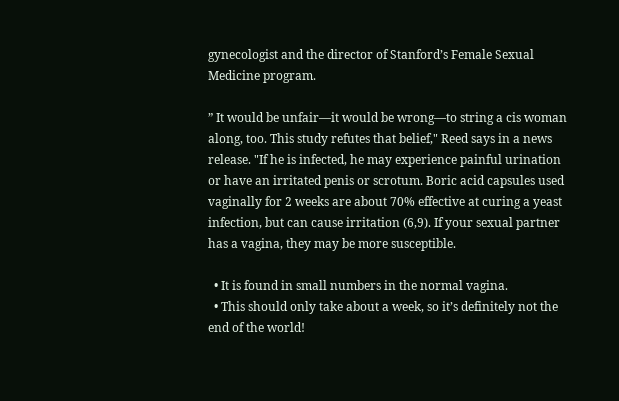gynecologist and the director of Stanford’s Female Sexual Medicine program.

” It would be unfair—it would be wrong—to string a cis woman along, too. This study refutes that belief," Reed says in a news release. "If he is infected, he may experience painful urination or have an irritated penis or scrotum. Boric acid capsules used vaginally for 2 weeks are about 70% effective at curing a yeast infection, but can cause irritation (6,9). If your sexual partner has a vagina, they may be more susceptible.

  • It is found in small numbers in the normal vagina.
  • This should only take about a week, so it’s definitely not the end of the world!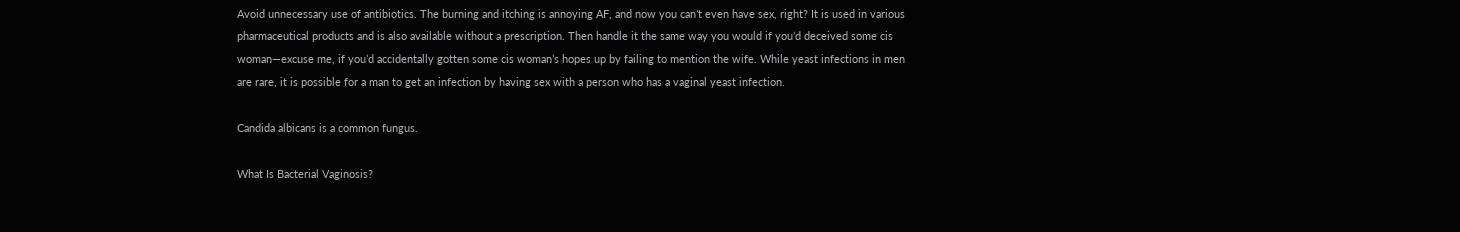Avoid unnecessary use of antibiotics. The burning and itching is annoying AF, and now you can’t even have sex, right? It is used in various pharmaceutical products and is also available without a prescription. Then handle it the same way you would if you’d deceived some cis woman—excuse me, if you’d accidentally gotten some cis woman’s hopes up by failing to mention the wife. While yeast infections in men are rare, it is possible for a man to get an infection by having sex with a person who has a vaginal yeast infection.

Candida albicans is a common fungus.

What Is Bacterial Vaginosis?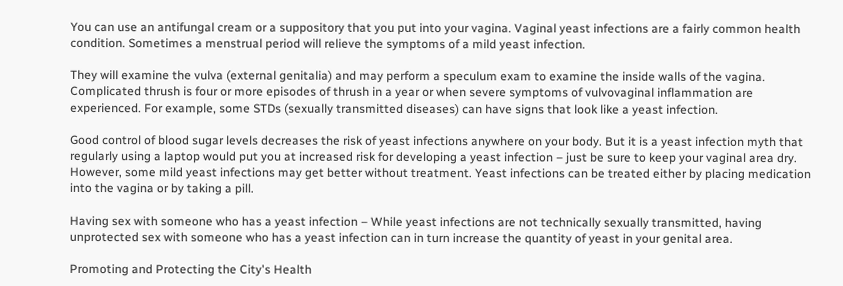You can use an antifungal cream or a suppository that you put into your vagina. Vaginal yeast infections are a fairly common health condition. Sometimes a menstrual period will relieve the symptoms of a mild yeast infection.

They will examine the vulva (external genitalia) and may perform a speculum exam to examine the inside walls of the vagina. Complicated thrush is four or more episodes of thrush in a year or when severe symptoms of vulvovaginal inflammation are experienced. For example, some STDs (sexually transmitted diseases) can have signs that look like a yeast infection.

Good control of blood sugar levels decreases the risk of yeast infections anywhere on your body. But it is a yeast infection myth that regularly using a laptop would put you at increased risk for developing a yeast infection – just be sure to keep your vaginal area dry. However, some mild yeast infections may get better without treatment. Yeast infections can be treated either by placing medication into the vagina or by taking a pill.

Having sex with someone who has a yeast infection – While yeast infections are not technically sexually transmitted, having unprotected sex with someone who has a yeast infection can in turn increase the quantity of yeast in your genital area.

Promoting and Protecting the City's Health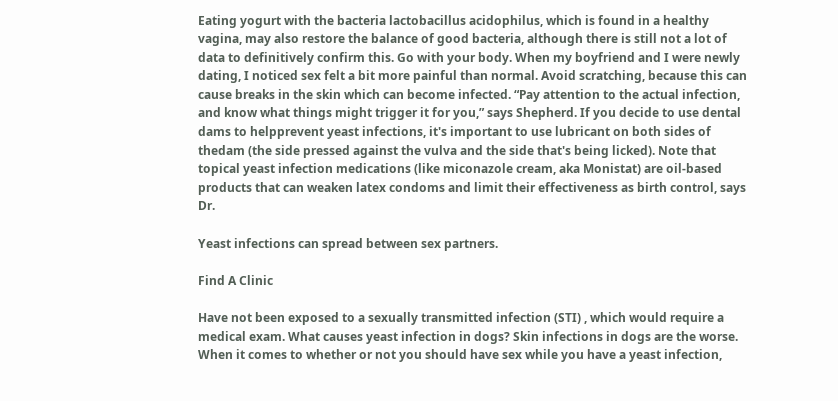Eating yogurt with the bacteria lactobacillus acidophilus, which is found in a healthy vagina, may also restore the balance of good bacteria, although there is still not a lot of data to definitively confirm this. Go with your body. When my boyfriend and I were newly dating, I noticed sex felt a bit more painful than normal. Avoid scratching, because this can cause breaks in the skin which can become infected. “Pay attention to the actual infection, and know what things might trigger it for you,” says Shepherd. If you decide to use dental dams to helpprevent yeast infections, it's important to use lubricant on both sides of thedam (the side pressed against the vulva and the side that's being licked). Note that topical yeast infection medications (like miconazole cream, aka Monistat) are oil-based products that can weaken latex condoms and limit their effectiveness as birth control, says Dr.

Yeast infections can spread between sex partners.

Find A Clinic

Have not been exposed to a sexually transmitted infection (STI) , which would require a medical exam. What causes yeast infection in dogs? Skin infections in dogs are the worse. When it comes to whether or not you should have sex while you have a yeast infection,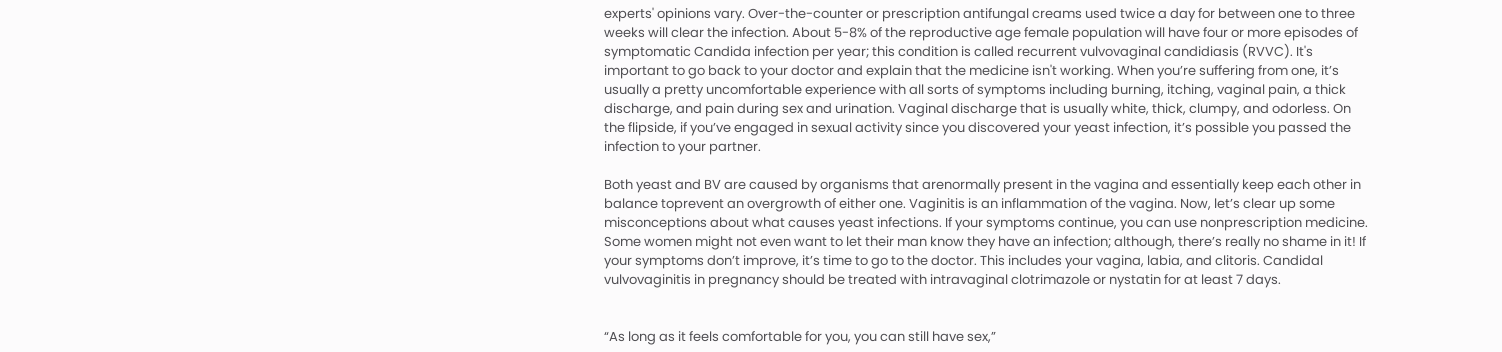experts' opinions vary. Over-the-counter or prescription antifungal creams used twice a day for between one to three weeks will clear the infection. About 5-8% of the reproductive age female population will have four or more episodes of symptomatic Candida infection per year; this condition is called recurrent vulvovaginal candidiasis (RVVC). It's important to go back to your doctor and explain that the medicine isn't working. When you’re suffering from one, it’s usually a pretty uncomfortable experience with all sorts of symptoms including burning, itching, vaginal pain, a thick discharge, and pain during sex and urination. Vaginal discharge that is usually white, thick, clumpy, and odorless. On the flipside, if you’ve engaged in sexual activity since you discovered your yeast infection, it’s possible you passed the infection to your partner.

Both yeast and BV are caused by organisms that arenormally present in the vagina and essentially keep each other in balance toprevent an overgrowth of either one. Vaginitis is an inflammation of the vagina. Now, let’s clear up some misconceptions about what causes yeast infections. If your symptoms continue, you can use nonprescription medicine. Some women might not even want to let their man know they have an infection; although, there’s really no shame in it! If your symptoms don’t improve, it’s time to go to the doctor. This includes your vagina, labia, and clitoris. Candidal vulvovaginitis in pregnancy should be treated with intravaginal clotrimazole or nystatin for at least 7 days.


“As long as it feels comfortable for you, you can still have sex,”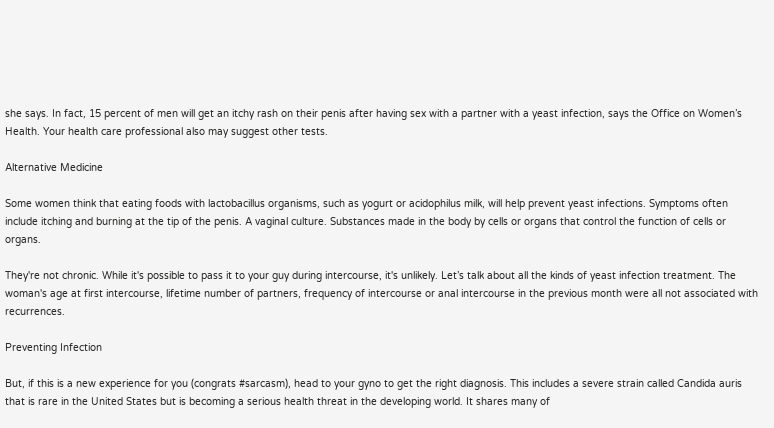she says. In fact, 15 percent of men will get an itchy rash on their penis after having sex with a partner with a yeast infection, says the Office on Women’s Health. Your health care professional also may suggest other tests.

Alternative Medicine

Some women think that eating foods with lactobacillus organisms, such as yogurt or acidophilus milk, will help prevent yeast infections. Symptoms often include itching and burning at the tip of the penis. A vaginal culture. Substances made in the body by cells or organs that control the function of cells or organs.

They're not chronic. While it's possible to pass it to your guy during intercourse, it's unlikely. Let’s talk about all the kinds of yeast infection treatment. The woman's age at first intercourse, lifetime number of partners, frequency of intercourse or anal intercourse in the previous month were all not associated with recurrences.

Preventing Infection

But, if this is a new experience for you (congrats #sarcasm), head to your gyno to get the right diagnosis. This includes a severe strain called Candida auris that is rare in the United States but is becoming a serious health threat in the developing world. It shares many of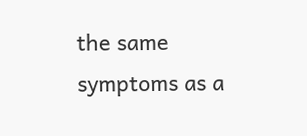the same symptoms as a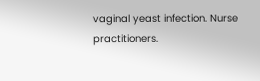vaginal yeast infection. Nurse practitioners.